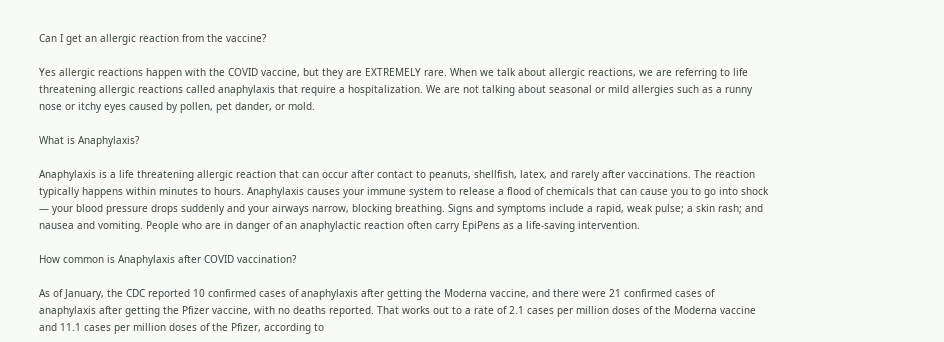Can I get an allergic reaction from the vaccine?

Yes allergic reactions happen with the COVID vaccine, but they are EXTREMELY rare. When we talk about allergic reactions, we are referring to life threatening allergic reactions called anaphylaxis that require a hospitalization. We are not talking about seasonal or mild allergies such as a runny nose or itchy eyes caused by pollen, pet dander, or mold.

What is Anaphylaxis?

Anaphylaxis is a life threatening allergic reaction that can occur after contact to peanuts, shellfish, latex, and rarely after vaccinations. The reaction typically happens within minutes to hours. Anaphylaxis causes your immune system to release a flood of chemicals that can cause you to go into shock — your blood pressure drops suddenly and your airways narrow, blocking breathing. Signs and symptoms include a rapid, weak pulse; a skin rash; and nausea and vomiting. People who are in danger of an anaphylactic reaction often carry EpiPens as a life-saving intervention.

How common is Anaphylaxis after COVID vaccination?

As of January, the CDC reported 10 confirmed cases of anaphylaxis after getting the Moderna vaccine, and there were 21 confirmed cases of anaphylaxis after getting the Pfizer vaccine, with no deaths reported. That works out to a rate of 2.1 cases per million doses of the Moderna vaccine and 11.1 cases per million doses of the Pfizer, according to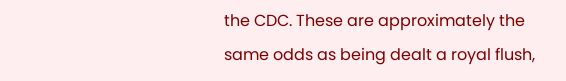the CDC. These are approximately the same odds as being dealt a royal flush,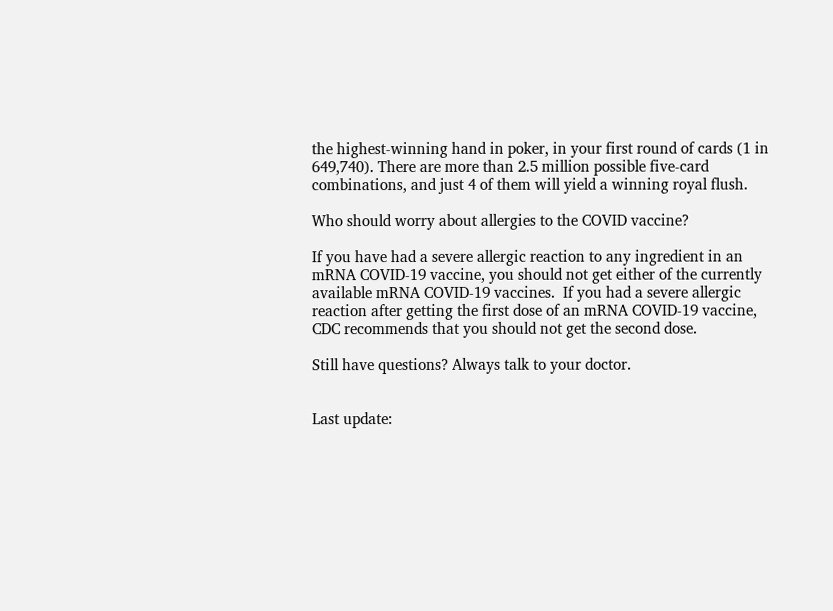the highest-winning hand in poker, in your first round of cards (1 in 649,740). There are more than 2.5 million possible five-card combinations, and just 4 of them will yield a winning royal flush.

Who should worry about allergies to the COVID vaccine?

If you have had a severe allergic reaction to any ingredient in an mRNA COVID-19 vaccine, you should not get either of the currently available mRNA COVID-19 vaccines.  If you had a severe allergic reaction after getting the first dose of an mRNA COVID-19 vaccine, CDC recommends that you should not get the second dose.

Still have questions? Always talk to your doctor.


Last update: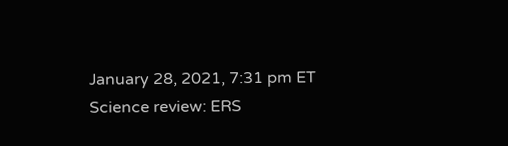January 28, 2021, 7:31 pm ET
Science review: ERS